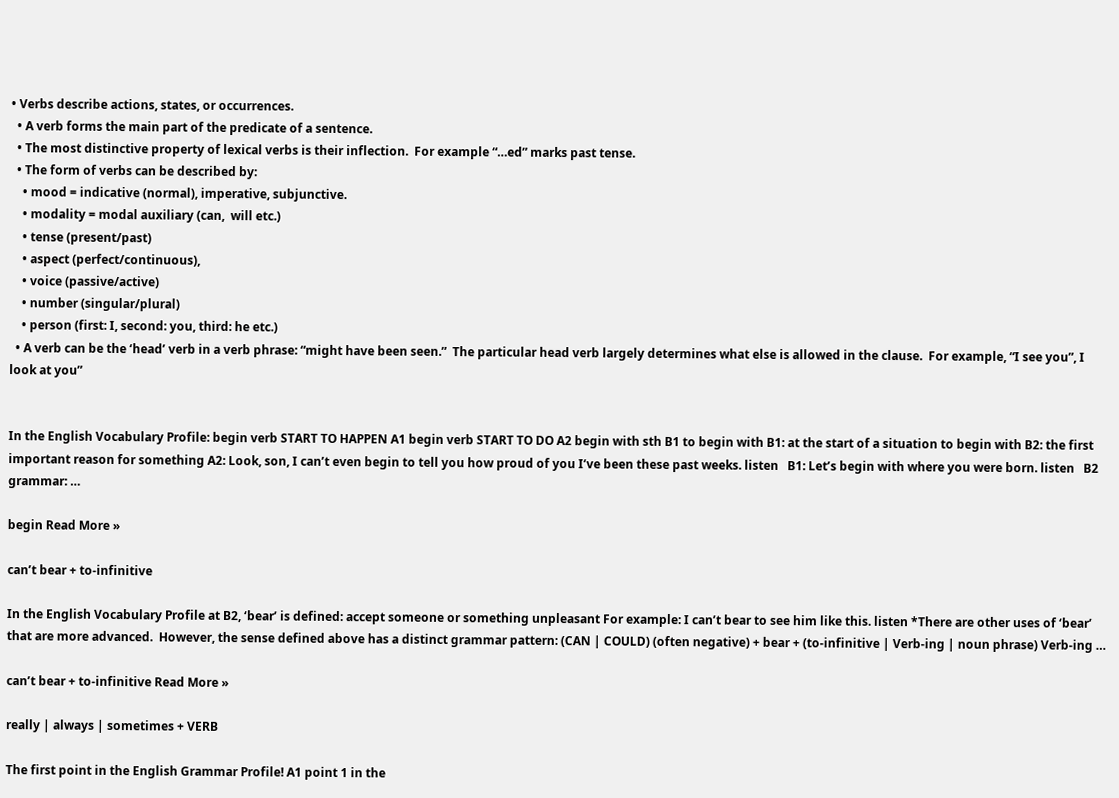• Verbs describe actions, states, or occurrences.
  • A verb forms the main part of the predicate of a sentence.
  • The most distinctive property of lexical verbs is their inflection.  For example “…ed” marks past tense.
  • The form of verbs can be described by:
    • mood = indicative (normal), imperative, subjunctive.
    • modality = modal auxiliary (can,  will etc.)
    • tense (present/past)
    • aspect (perfect/continuous),
    • voice (passive/active)
    • number (singular/plural)
    • person (first: I, second: you, third: he etc.)
  • A verb can be the ‘head’ verb in a verb phrase: “might have been seen.”  The particular head verb largely determines what else is allowed in the clause.  For example, “I see you”, I look at you”


In the English Vocabulary Profile: begin verb START TO HAPPEN A1 begin verb START TO DO A2 begin with sth B1 to begin with B1: at the start of a situation to begin with B2: the first important reason for something A2: Look, son, I can’t even begin to tell you how proud of you I‘ve been these past weeks. listen   B1: Let’s begin with where you were born. listen   B2 grammar: …

begin Read More »

can’t bear + to-infinitive

In the English Vocabulary Profile at B2, ‘bear’ is defined: accept someone or something unpleasant For example: I can’t bear to see him like this. listen *There are other uses of ‘bear’ that are more advanced.  However, the sense defined above has a distinct grammar pattern: (CAN | COULD) (often negative) + bear + (to-infinitive | Verb-ing | noun phrase) Verb-ing …

can’t bear + to-infinitive Read More »

really | always | sometimes + VERB

The first point in the English Grammar Profile! A1 point 1 in the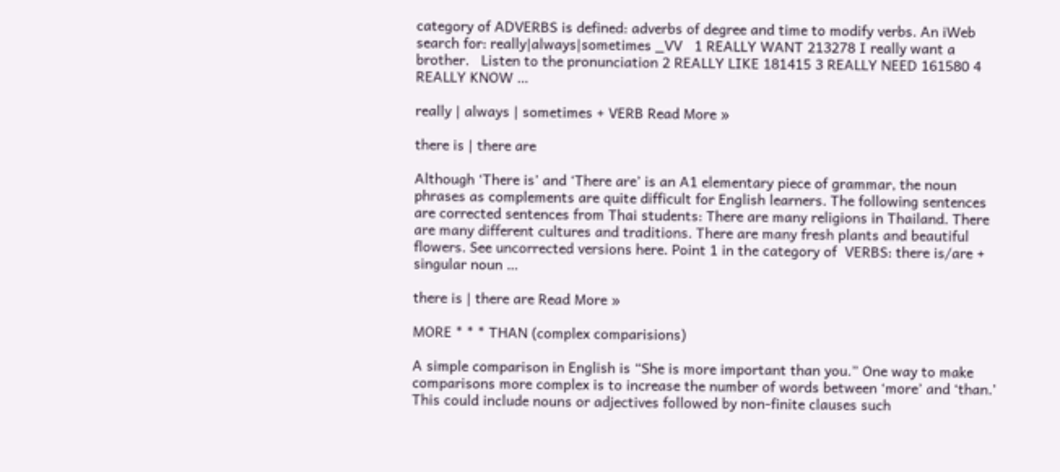category of ADVERBS is defined: adverbs of degree and time to modify verbs. An iWeb search for: really|always|sometimes _VV   1 REALLY WANT 213278 I really want a brother.   Listen to the pronunciation 2 REALLY LIKE 181415 3 REALLY NEED 161580 4 REALLY KNOW …

really | always | sometimes + VERB Read More »

there is | there are

Although ‘There is’ and ‘There are’ is an A1 elementary piece of grammar, the noun phrases as complements are quite difficult for English learners. The following sentences are corrected sentences from Thai students: There are many religions in Thailand. There are many different cultures and traditions. There are many fresh plants and beautiful flowers. See uncorrected versions here. Point 1 in the category of  VERBS: there is/are + singular noun …

there is | there are Read More »

MORE * * * THAN (complex comparisions)

A simple comparison in English is “She is more important than you.” One way to make comparisons more complex is to increase the number of words between ‘more’ and ‘than.’  This could include nouns or adjectives followed by non-finite clauses such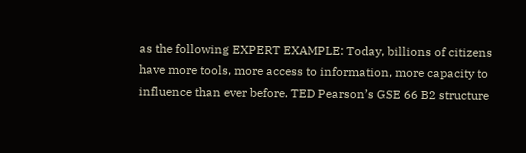as the following EXPERT EXAMPLE: Today, billions of citizens have more tools, more access to information, more capacity to influence than ever before. TED Pearson’s GSE 66 B2 structure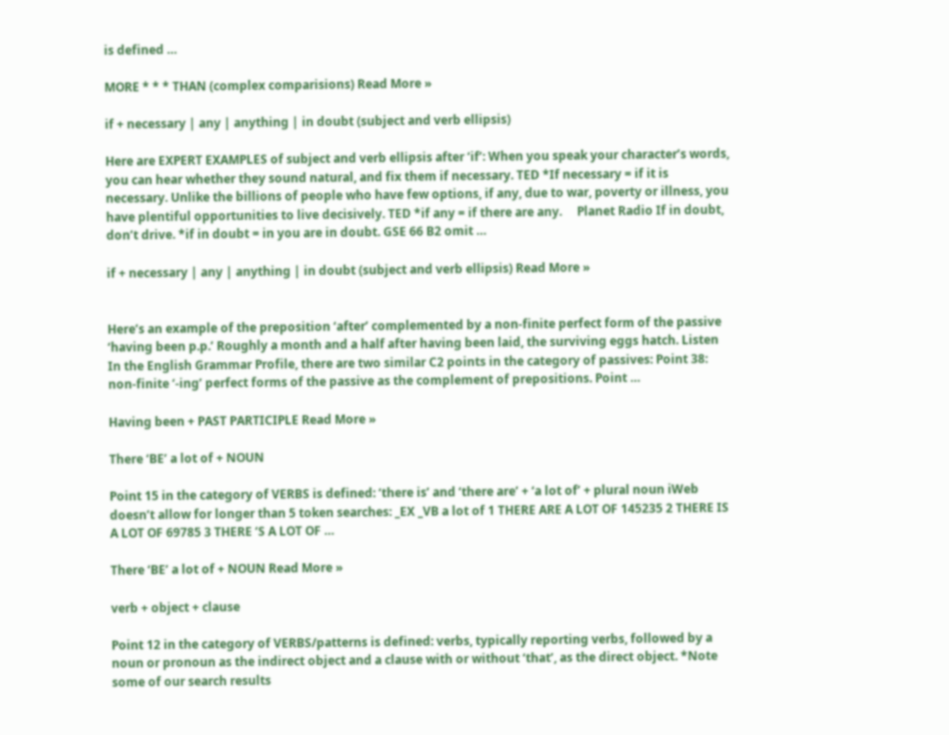is defined …

MORE * * * THAN (complex comparisions) Read More »

if + necessary | any | anything | in doubt (subject and verb ellipsis)

Here are EXPERT EXAMPLES of subject and verb ellipsis after ‘if’: When you speak your character’s words, you can hear whether they sound natural, and fix them if necessary. TED *If necessary = if it is necessary. Unlike the billions of people who have few options, if any, due to war, poverty or illness, you have plentiful opportunities to live decisively. TED *if any = if there are any.     Planet Radio If in doubt, don’t drive. *if in doubt = in you are in doubt. GSE 66 B2 omit …

if + necessary | any | anything | in doubt (subject and verb ellipsis) Read More »


Here’s an example of the preposition ‘after’ complemented by a non-finite perfect form of the passive ‘having been p.p.’ Roughly a month and a half after having been laid, the surviving eggs hatch. Listen In the English Grammar Profile, there are two similar C2 points in the category of passives: Point 38: non-finite ‘-ing’ perfect forms of the passive as the complement of prepositions. Point …

Having been + PAST PARTICIPLE Read More »

There ‘BE’ a lot of + NOUN

Point 15 in the category of VERBS is defined: ‘there is’ and ‘there are’ + ‘a lot of’ + plural noun iWeb doesn’t allow for longer than 5 token searches: _EX _VB a lot of 1 THERE ARE A LOT OF 145235 2 THERE IS A LOT OF 69785 3 THERE ‘S A LOT OF …

There ‘BE’ a lot of + NOUN Read More »

verb + object + clause

Point 12 in the category of VERBS/patterns is defined: verbs, typically reporting verbs, followed by a noun or pronoun as the indirect object and a clause with or without ‘that’, as the direct object. *Note some of our search results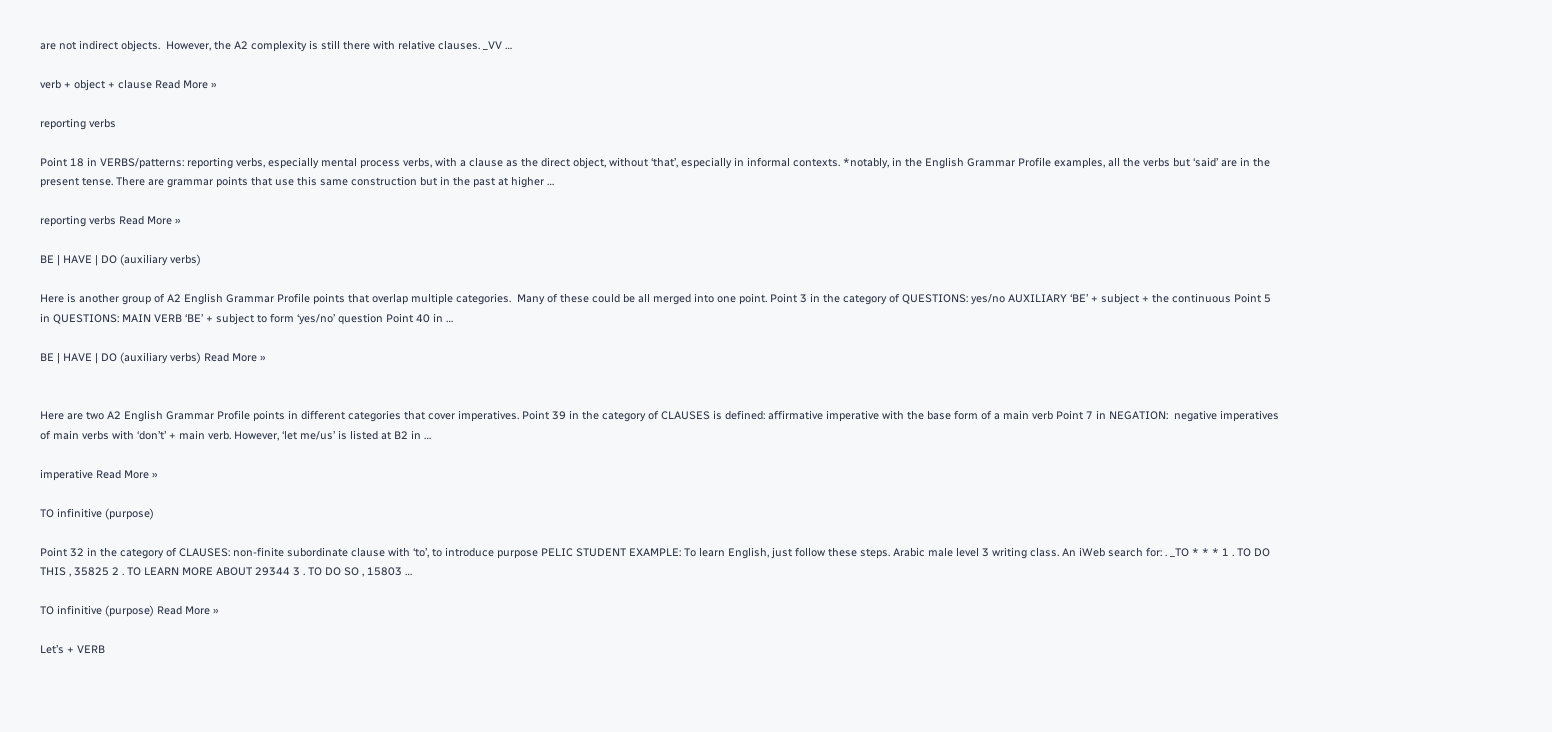are not indirect objects.  However, the A2 complexity is still there with relative clauses. _VV …

verb + object + clause Read More »

reporting verbs

Point 18 in VERBS/patterns: reporting verbs, especially mental process verbs, with a clause as the direct object, without ‘that’, especially in informal contexts. *notably, in the English Grammar Profile examples, all the verbs but ‘said’ are in the present tense. There are grammar points that use this same construction but in the past at higher …

reporting verbs Read More »

BE | HAVE | DO (auxiliary verbs)

Here is another group of A2 English Grammar Profile points that overlap multiple categories.  Many of these could be all merged into one point. Point 3 in the category of QUESTIONS: yes/no AUXILIARY ‘BE’ + subject + the continuous Point 5 in QUESTIONS: MAIN VERB ‘BE’ + subject to form ‘yes/no’ question Point 40 in …

BE | HAVE | DO (auxiliary verbs) Read More »


Here are two A2 English Grammar Profile points in different categories that cover imperatives. Point 39 in the category of CLAUSES is defined: affirmative imperative with the base form of a main verb Point 7 in NEGATION:  negative imperatives of main verbs with ‘don’t’ + main verb. However, ‘let me/us’ is listed at B2 in …

imperative Read More »

TO infinitive (purpose)

Point 32 in the category of CLAUSES: non-finite subordinate clause with ‘to’, to introduce purpose PELIC STUDENT EXAMPLE: To learn English, just follow these steps. Arabic male level 3 writing class. An iWeb search for: . _TO * * * 1 . TO DO THIS , 35825 2 . TO LEARN MORE ABOUT 29344 3 . TO DO SO , 15803 …

TO infinitive (purpose) Read More »

Let’s + VERB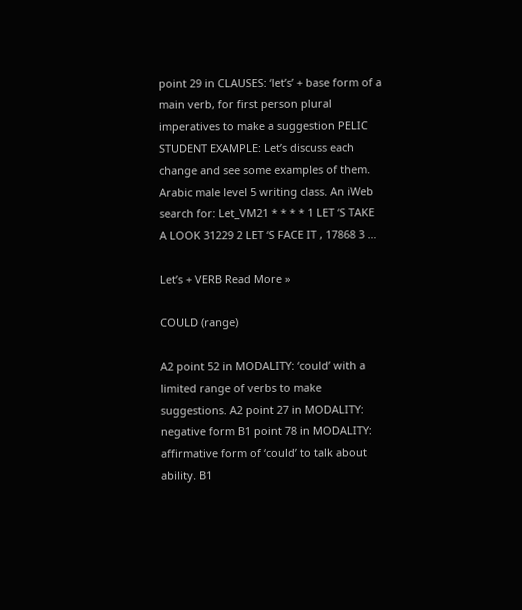point 29 in CLAUSES: ‘let’s’ + base form of a main verb, for first person plural imperatives to make a suggestion PELIC STUDENT EXAMPLE: Let’s discuss each change and see some examples of them. Arabic male level 5 writing class. An iWeb search for: Let_VM21 * * * * 1 LET ‘S TAKE A LOOK 31229 2 LET ‘S FACE IT , 17868 3 …

Let’s + VERB Read More »

COULD (range)

A2 point 52 in MODALITY: ‘could’ with a limited range of verbs to make suggestions. A2 point 27 in MODALITY: negative form B1 point 78 in MODALITY: affirmative form of ‘could’ to talk about ability. B1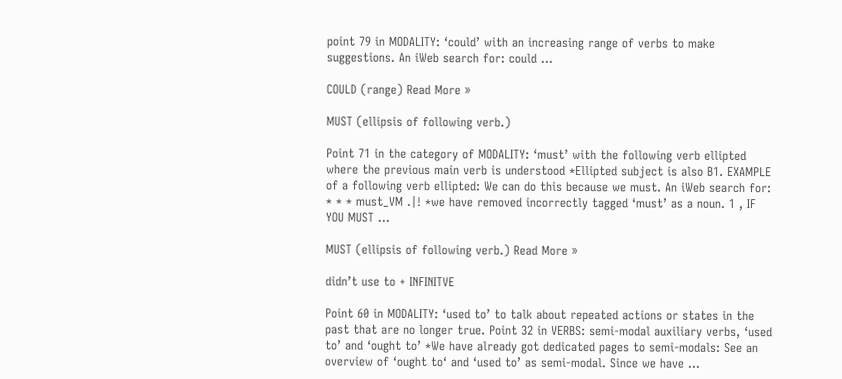point 79 in MODALITY: ‘could’ with an increasing range of verbs to make suggestions. An iWeb search for: could …

COULD (range) Read More »

MUST (ellipsis of following verb.)

Point 71 in the category of MODALITY: ‘must’ with the following verb ellipted where the previous main verb is understood *Ellipted subject is also B1. EXAMPLE of a following verb ellipted: We can do this because we must. An iWeb search for: * * * must_VM .|! *we have removed incorrectly tagged ‘must’ as a noun. 1 , IF YOU MUST …

MUST (ellipsis of following verb.) Read More »

didn’t use to + INFINITVE

Point 60 in MODALITY: ‘used to’ to talk about repeated actions or states in the past that are no longer true. Point 32 in VERBS: semi-modal auxiliary verbs, ‘used to’ and ‘ought to’ *We have already got dedicated pages to semi-modals: See an overview of ‘ought to‘ and ‘used to’ as semi-modal. Since we have …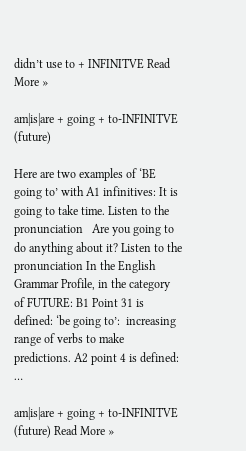didn’t use to + INFINITVE Read More »

am|is|are + going + to-INFINITVE (future)

Here are two examples of ‘BE going to’ with A1 infinitives: It is going to take time. Listen to the pronunciation   Are you going to do anything about it? Listen to the pronunciation In the English Grammar Profile, in the category of FUTURE: B1 Point 31 is defined: ‘be going to’:  increasing range of verbs to make predictions. A2 point 4 is defined: …

am|is|are + going + to-INFINITVE (future) Read More »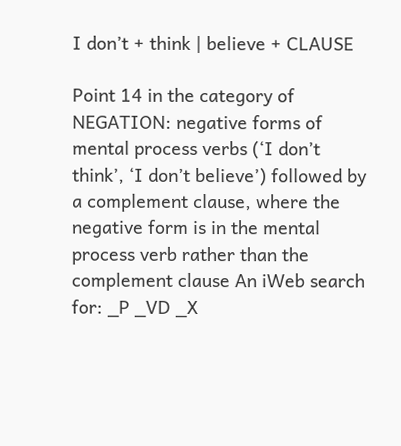I don’t + think | believe + CLAUSE

Point 14 in the category of NEGATION: negative forms of mental process verbs (‘I don’t think’, ‘I don’t believe’) followed by a complement clause, where the negative form is in the mental process verb rather than the complement clause An iWeb search for: _P _VD _X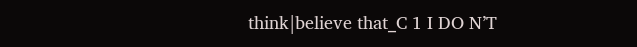think|believe that_C 1 I DO N’T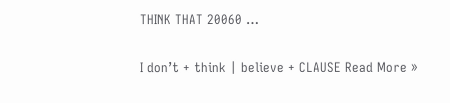THINK THAT 20060 …

I don’t + think | believe + CLAUSE Read More »